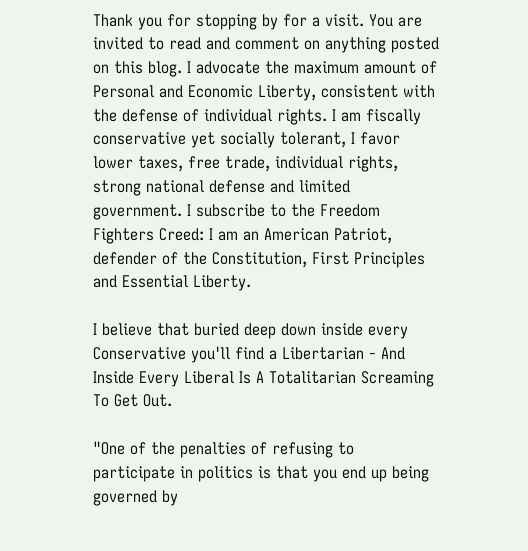Thank you for stopping by for a visit. You are invited to read and comment on anything posted on this blog. I advocate the maximum amount of Personal and Economic Liberty, consistent with the defense of individual rights. I am fiscally conservative yet socially tolerant, I favor lower taxes, free trade, individual rights, strong national defense and limited government. I subscribe to the Freedom Fighters Creed: I am an American Patriot, defender of the Constitution, First Principles and Essential Liberty.

I believe that buried deep down inside every Conservative you'll find a Libertarian - And Inside Every Liberal Is A Totalitarian Screaming To Get Out.

"One of the penalties of refusing to participate in politics is that you end up being governed by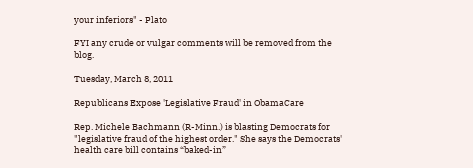your inferiors" - Plato

FYI any crude or vulgar comments will be removed from the blog.

Tuesday, March 8, 2011

Republicans Expose 'Legislative Fraud' in ObamaCare

Rep. Michele Bachmann (R-Minn.) is blasting Democrats for "legislative fraud of the highest order." She says the Democrats' health care bill contains “baked-in”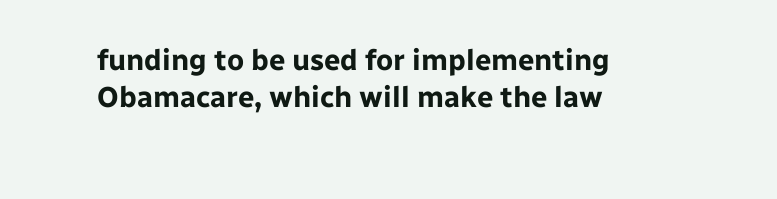funding to be used for implementing Obamacare, which will make the law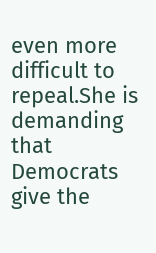even more difficult to repeal.She is demanding that Democrats give the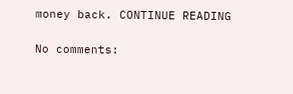money back. CONTINUE READING

No comments: